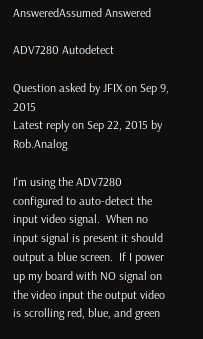AnsweredAssumed Answered

ADV7280 Autodetect

Question asked by JFIX on Sep 9, 2015
Latest reply on Sep 22, 2015 by Rob.Analog

I'm using the ADV7280 configured to auto-detect the input video signal.  When no input signal is present it should output a blue screen.  If I power up my board with NO signal on the video input the output video is scrolling red, blue, and green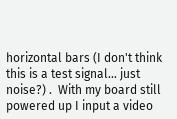horizontal bars (I don't think this is a test signal... just noise?) .  With my board still powered up I input a video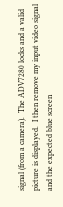signal (from a camera).  The ADV7280 locks and a valid picture is displayed.  I then remove my input video signal and the expected blue screen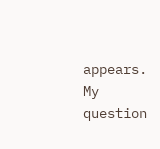appears.  My question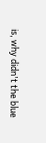is, why didn't the blue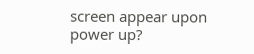screen appear upon power up?